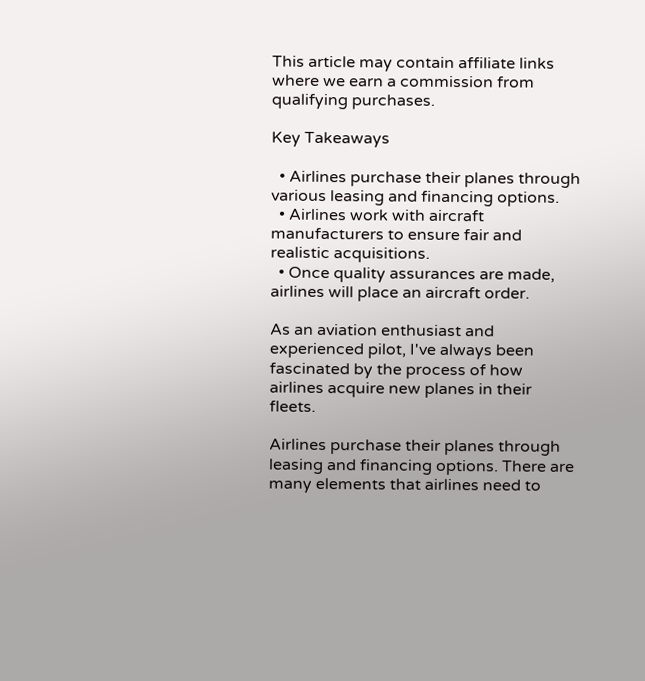This article may contain affiliate links where we earn a commission from qualifying purchases.

Key Takeaways

  • Airlines purchase their planes through various leasing and financing options.
  • Airlines work with aircraft manufacturers to ensure fair and realistic acquisitions.
  • Once quality assurances are made, airlines will place an aircraft order.

As an aviation enthusiast and experienced pilot, I've always been fascinated by the process of how airlines acquire new planes in their fleets.

Airlines purchase their planes through leasing and financing options. There are many elements that airlines need to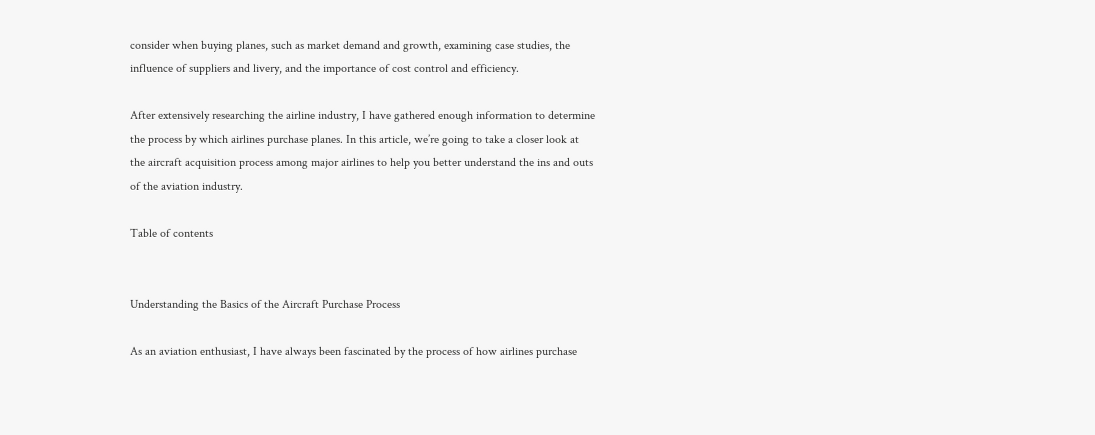consider when buying planes, such as market demand and growth, examining case studies, the influence of suppliers and livery, and the importance of cost control and efficiency.

After extensively researching the airline industry, I have gathered enough information to determine the process by which airlines purchase planes. In this article, we’re going to take a closer look at the aircraft acquisition process among major airlines to help you better understand the ins and outs of the aviation industry.

Table of contents


Understanding the Basics of the Aircraft Purchase Process

As an aviation enthusiast, I have always been fascinated by the process of how airlines purchase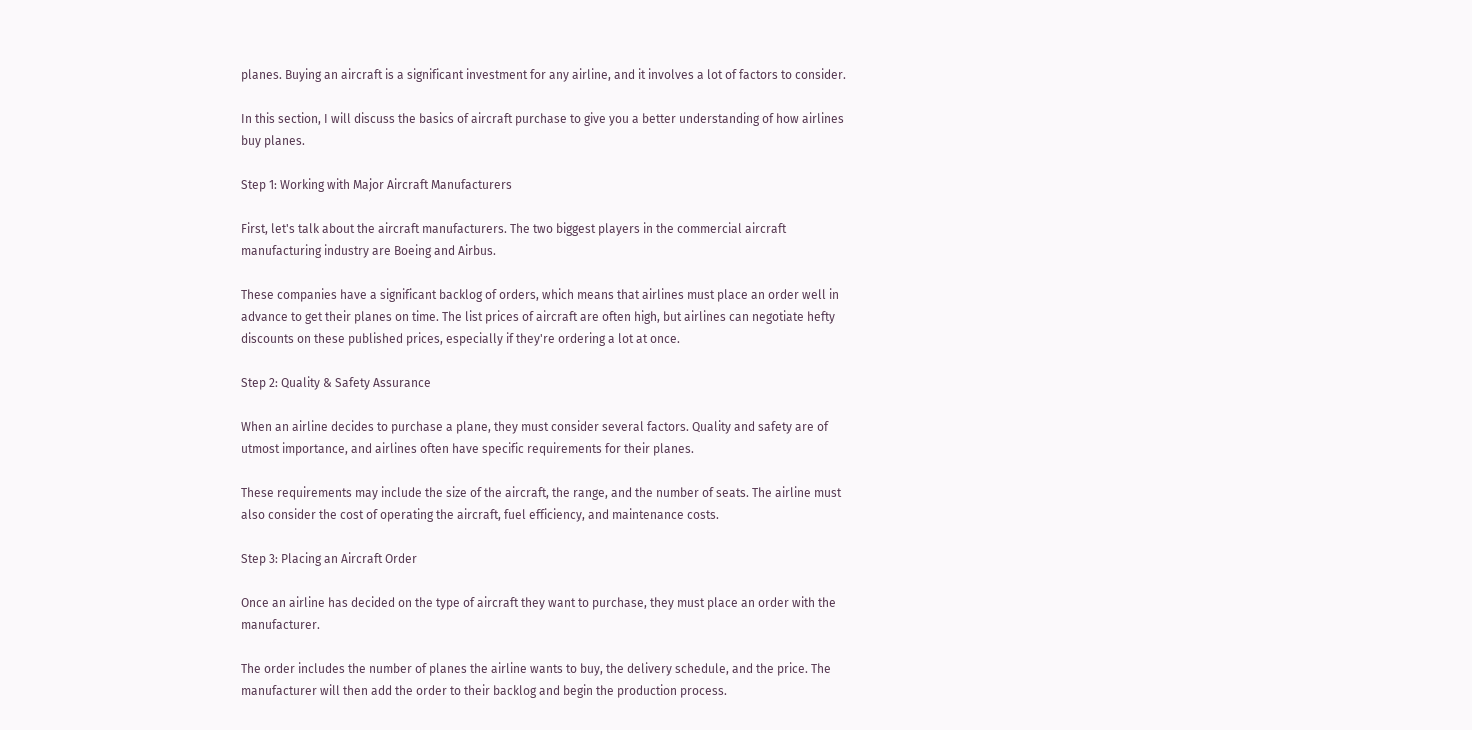planes. Buying an aircraft is a significant investment for any airline, and it involves a lot of factors to consider.

In this section, I will discuss the basics of aircraft purchase to give you a better understanding of how airlines buy planes.

Step 1: Working with Major Aircraft Manufacturers

First, let's talk about the aircraft manufacturers. The two biggest players in the commercial aircraft manufacturing industry are Boeing and Airbus.

These companies have a significant backlog of orders, which means that airlines must place an order well in advance to get their planes on time. The list prices of aircraft are often high, but airlines can negotiate hefty discounts on these published prices, especially if they're ordering a lot at once.

Step 2: Quality & Safety Assurance

When an airline decides to purchase a plane, they must consider several factors. Quality and safety are of utmost importance, and airlines often have specific requirements for their planes.

These requirements may include the size of the aircraft, the range, and the number of seats. The airline must also consider the cost of operating the aircraft, fuel efficiency, and maintenance costs.

Step 3: Placing an Aircraft Order

Once an airline has decided on the type of aircraft they want to purchase, they must place an order with the manufacturer.

The order includes the number of planes the airline wants to buy, the delivery schedule, and the price. The manufacturer will then add the order to their backlog and begin the production process.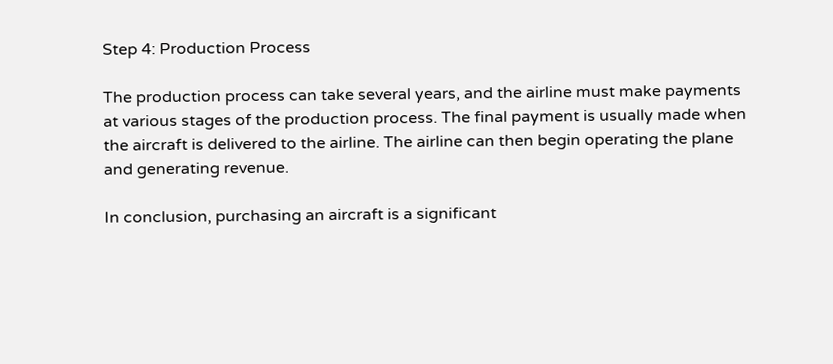Step 4: Production Process

The production process can take several years, and the airline must make payments at various stages of the production process. The final payment is usually made when the aircraft is delivered to the airline. The airline can then begin operating the plane and generating revenue.

In conclusion, purchasing an aircraft is a significant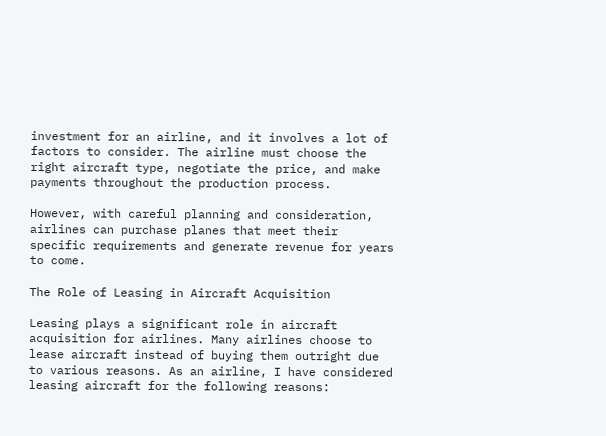investment for an airline, and it involves a lot of factors to consider. The airline must choose the right aircraft type, negotiate the price, and make payments throughout the production process.

However, with careful planning and consideration, airlines can purchase planes that meet their specific requirements and generate revenue for years to come.

The Role of Leasing in Aircraft Acquisition

Leasing plays a significant role in aircraft acquisition for airlines. Many airlines choose to lease aircraft instead of buying them outright due to various reasons. As an airline, I have considered leasing aircraft for the following reasons: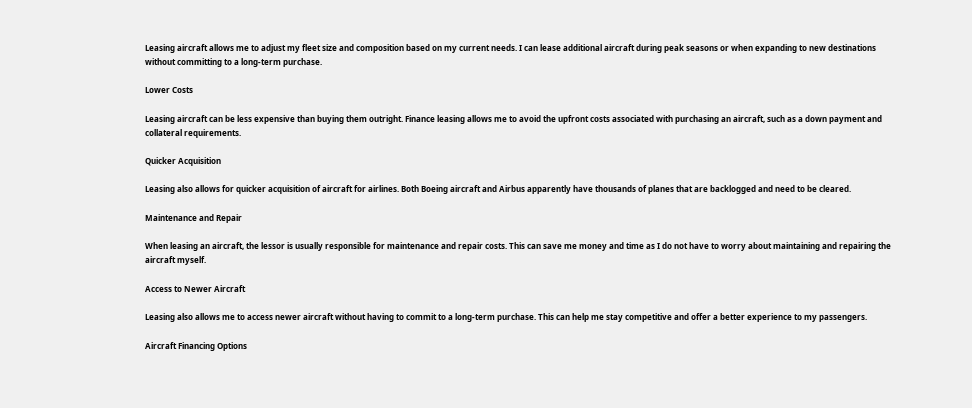Leasing aircraft allows me to adjust my fleet size and composition based on my current needs. I can lease additional aircraft during peak seasons or when expanding to new destinations without committing to a long-term purchase.

Lower Costs

Leasing aircraft can be less expensive than buying them outright. Finance leasing allows me to avoid the upfront costs associated with purchasing an aircraft, such as a down payment and collateral requirements.

Quicker Acquisition

Leasing also allows for quicker acquisition of aircraft for airlines. Both Boeing aircraft and Airbus apparently have thousands of planes that are backlogged and need to be cleared.

Maintenance and Repair

When leasing an aircraft, the lessor is usually responsible for maintenance and repair costs. This can save me money and time as I do not have to worry about maintaining and repairing the aircraft myself.

Access to Newer Aircraft

Leasing also allows me to access newer aircraft without having to commit to a long-term purchase. This can help me stay competitive and offer a better experience to my passengers.

Aircraft Financing Options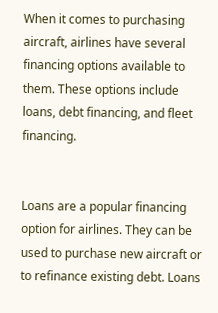When it comes to purchasing aircraft, airlines have several financing options available to them. These options include loans, debt financing, and fleet financing.


Loans are a popular financing option for airlines. They can be used to purchase new aircraft or to refinance existing debt. Loans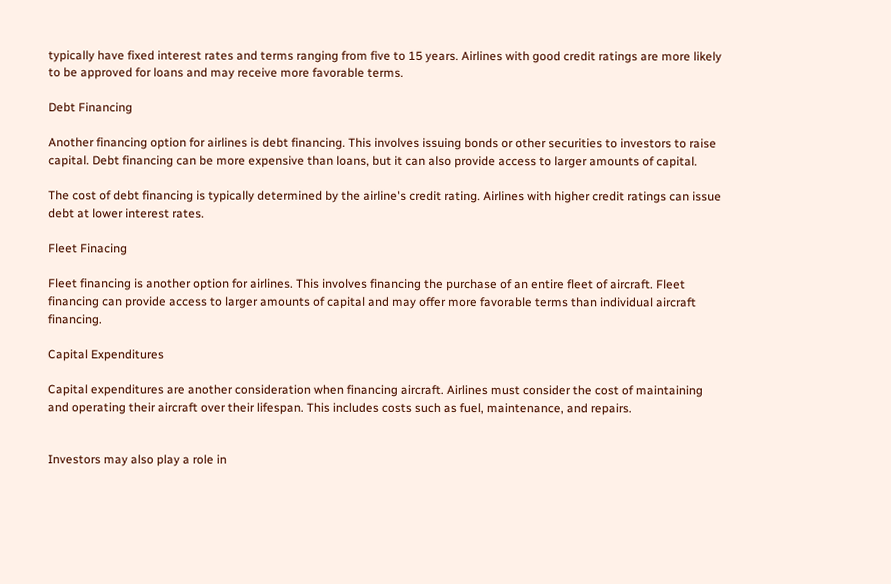typically have fixed interest rates and terms ranging from five to 15 years. Airlines with good credit ratings are more likely to be approved for loans and may receive more favorable terms.

Debt Financing

Another financing option for airlines is debt financing. This involves issuing bonds or other securities to investors to raise capital. Debt financing can be more expensive than loans, but it can also provide access to larger amounts of capital.

The cost of debt financing is typically determined by the airline's credit rating. Airlines with higher credit ratings can issue debt at lower interest rates.

Fleet Finacing

Fleet financing is another option for airlines. This involves financing the purchase of an entire fleet of aircraft. Fleet financing can provide access to larger amounts of capital and may offer more favorable terms than individual aircraft financing.

Capital Expenditures

Capital expenditures are another consideration when financing aircraft. Airlines must consider the cost of maintaining and operating their aircraft over their lifespan. This includes costs such as fuel, maintenance, and repairs.


Investors may also play a role in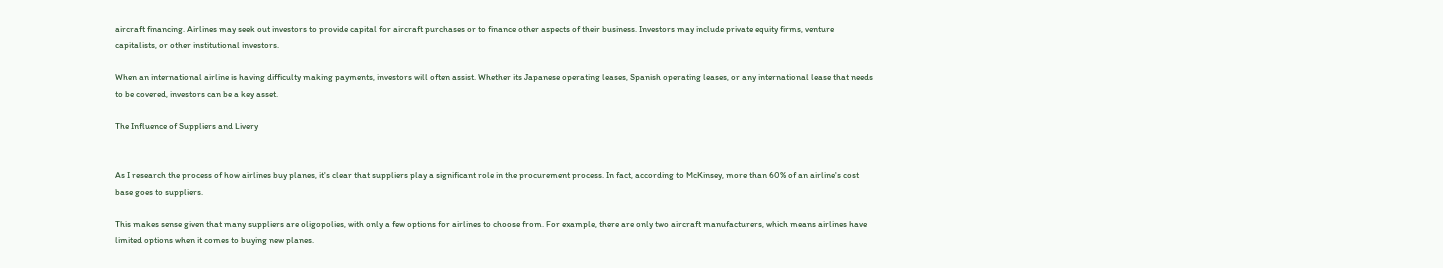aircraft financing. Airlines may seek out investors to provide capital for aircraft purchases or to finance other aspects of their business. Investors may include private equity firms, venture capitalists, or other institutional investors.

When an international airline is having difficulty making payments, investors will often assist. Whether its Japanese operating leases, Spanish operating leases, or any international lease that needs to be covered, investors can be a key asset.

The Influence of Suppliers and Livery


As I research the process of how airlines buy planes, it's clear that suppliers play a significant role in the procurement process. In fact, according to McKinsey, more than 60% of an airline's cost base goes to suppliers.

This makes sense given that many suppliers are oligopolies, with only a few options for airlines to choose from. For example, there are only two aircraft manufacturers, which means airlines have limited options when it comes to buying new planes.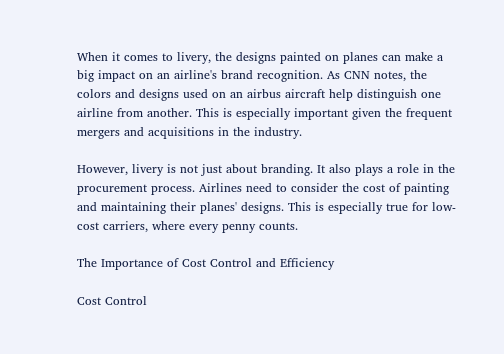When it comes to livery, the designs painted on planes can make a big impact on an airline's brand recognition. As CNN notes, the colors and designs used on an airbus aircraft help distinguish one airline from another. This is especially important given the frequent mergers and acquisitions in the industry.

However, livery is not just about branding. It also plays a role in the procurement process. Airlines need to consider the cost of painting and maintaining their planes' designs. This is especially true for low-cost carriers, where every penny counts.

The Importance of Cost Control and Efficiency

Cost Control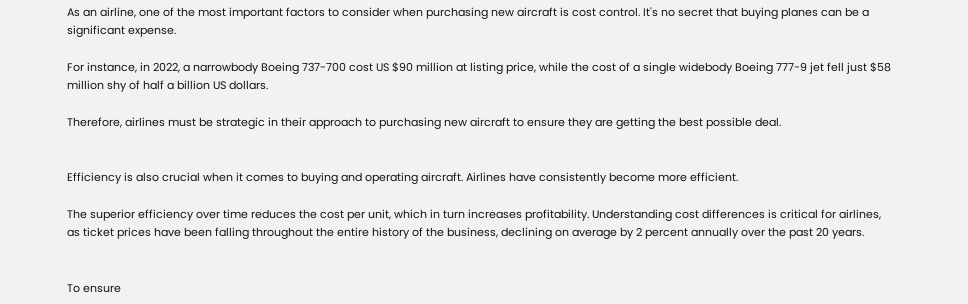As an airline, one of the most important factors to consider when purchasing new aircraft is cost control. It's no secret that buying planes can be a significant expense.

For instance, in 2022, a narrowbody Boeing 737-700 cost US $90 million at listing price, while the cost of a single widebody Boeing 777-9 jet fell just $58 million shy of half a billion US dollars.

Therefore, airlines must be strategic in their approach to purchasing new aircraft to ensure they are getting the best possible deal.


Efficiency is also crucial when it comes to buying and operating aircraft. Airlines have consistently become more efficient.

The superior efficiency over time reduces the cost per unit, which in turn increases profitability. Understanding cost differences is critical for airlines, as ticket prices have been falling throughout the entire history of the business, declining on average by 2 percent annually over the past 20 years.


To ensure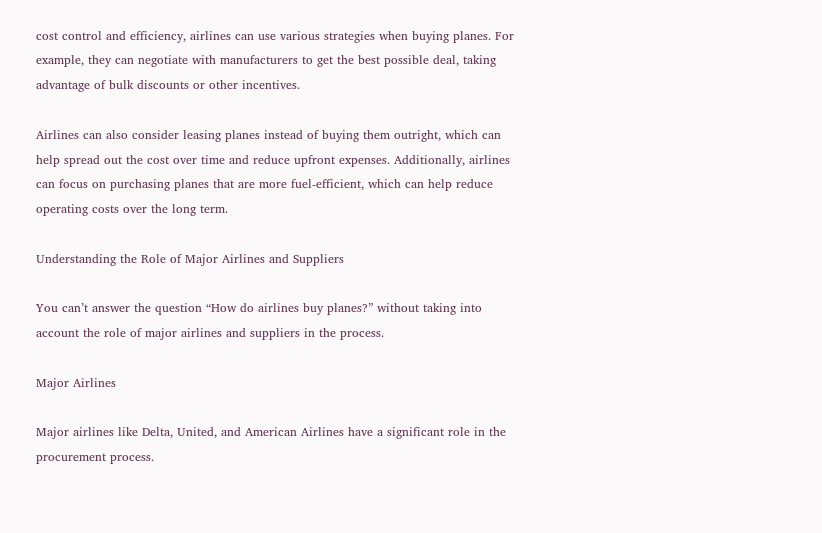cost control and efficiency, airlines can use various strategies when buying planes. For example, they can negotiate with manufacturers to get the best possible deal, taking advantage of bulk discounts or other incentives.

Airlines can also consider leasing planes instead of buying them outright, which can help spread out the cost over time and reduce upfront expenses. Additionally, airlines can focus on purchasing planes that are more fuel-efficient, which can help reduce operating costs over the long term.

Understanding the Role of Major Airlines and Suppliers

You can’t answer the question “How do airlines buy planes?” without taking into account the role of major airlines and suppliers in the process.

Major Airlines

Major airlines like Delta, United, and American Airlines have a significant role in the procurement process.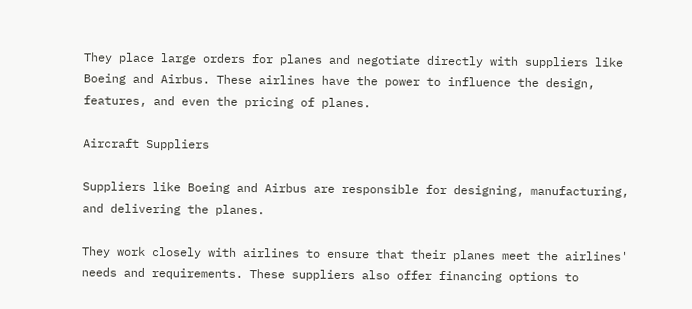They place large orders for planes and negotiate directly with suppliers like Boeing and Airbus. These airlines have the power to influence the design, features, and even the pricing of planes.

Aircraft Suppliers

Suppliers like Boeing and Airbus are responsible for designing, manufacturing, and delivering the planes.

They work closely with airlines to ensure that their planes meet the airlines' needs and requirements. These suppliers also offer financing options to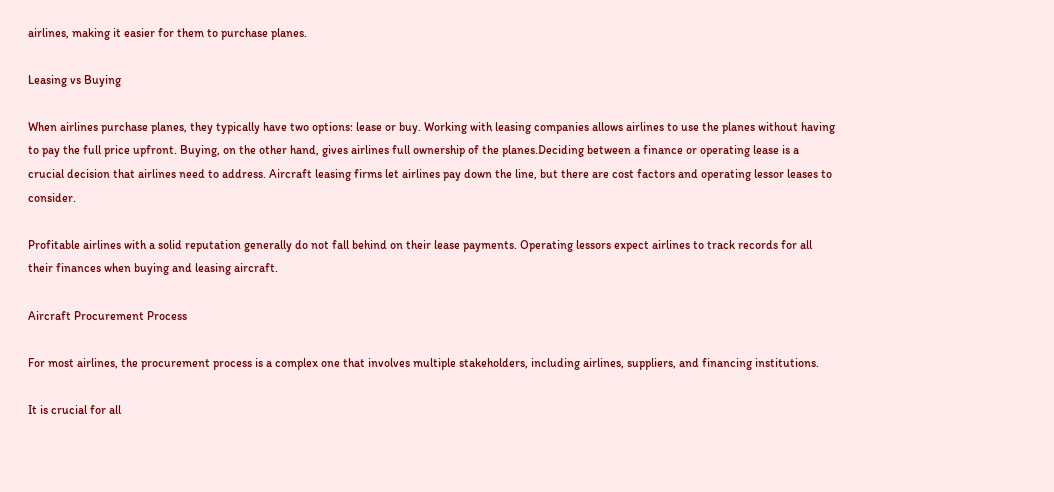airlines, making it easier for them to purchase planes.

Leasing vs Buying

When airlines purchase planes, they typically have two options: lease or buy. Working with leasing companies allows airlines to use the planes without having to pay the full price upfront. Buying, on the other hand, gives airlines full ownership of the planes.Deciding between a finance or operating lease is a crucial decision that airlines need to address. Aircraft leasing firms let airlines pay down the line, but there are cost factors and operating lessor leases to consider.

Profitable airlines with a solid reputation generally do not fall behind on their lease payments. Operating lessors expect airlines to track records for all their finances when buying and leasing aircraft.

Aircraft Procurement Process

For most airlines, the procurement process is a complex one that involves multiple stakeholders, including airlines, suppliers, and financing institutions.

It is crucial for all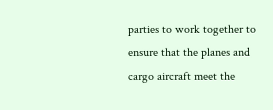parties to work together to ensure that the planes and cargo aircraft meet the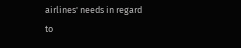airlines' needs in regard to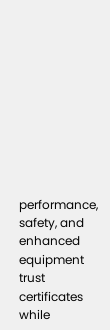performance, safety, and enhanced equipment trust certificates while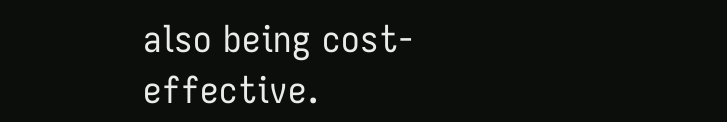also being cost-effective.